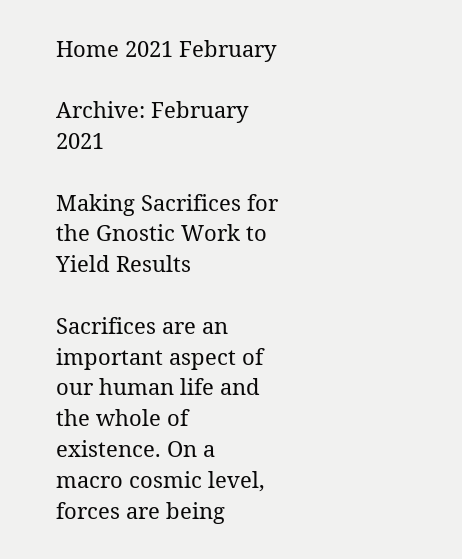Home 2021 February

Archive: February 2021

Making Sacrifices for the Gnostic Work to Yield Results

Sacrifices are an important aspect of our human life and the whole of existence. On a macro cosmic level, forces are being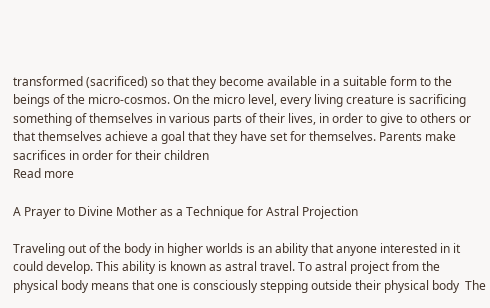transformed (sacrificed) so that they become available in a suitable form to the beings of the micro-cosmos. On the micro level, every living creature is sacrificing something of themselves in various parts of their lives, in order to give to others or that themselves achieve a goal that they have set for themselves. Parents make sacrifices in order for their children
Read more

A Prayer to Divine Mother as a Technique for Astral Projection

Traveling out of the body in higher worlds is an ability that anyone interested in it could develop. This ability is known as astral travel. To astral project from the physical body means that one is consciously stepping outside their physical body  The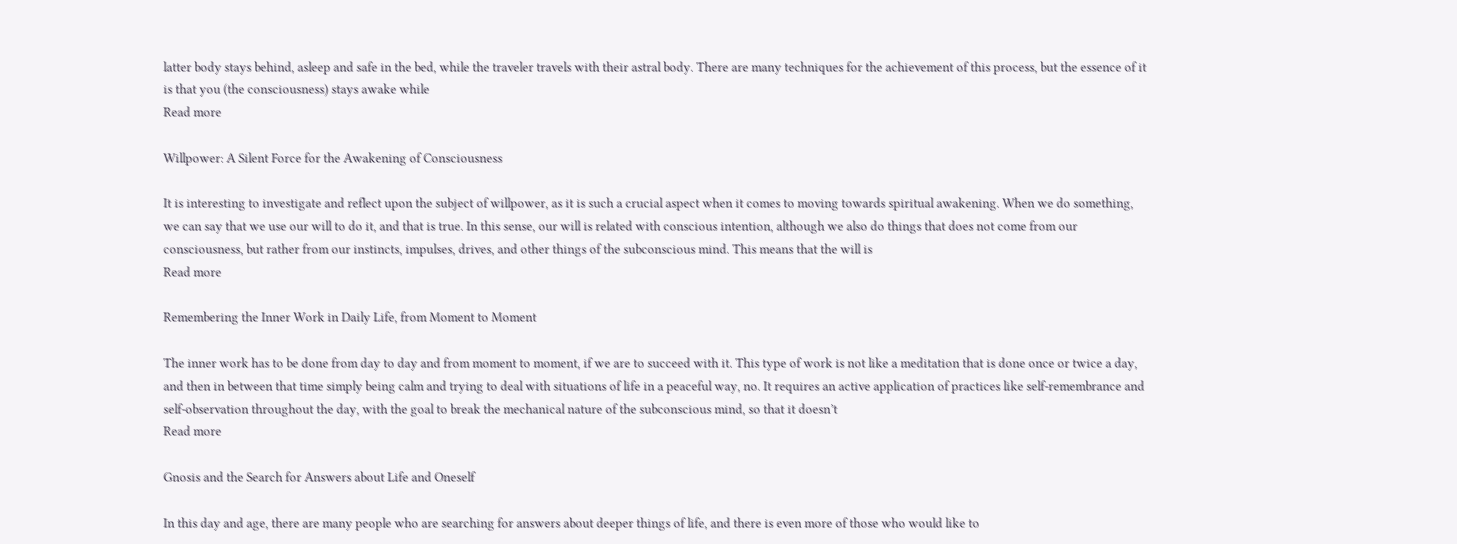latter body stays behind, asleep and safe in the bed, while the traveler travels with their astral body. There are many techniques for the achievement of this process, but the essence of it is that you (the consciousness) stays awake while
Read more

Willpower: A Silent Force for the Awakening of Consciousness

It is interesting to investigate and reflect upon the subject of willpower, as it is such a crucial aspect when it comes to moving towards spiritual awakening. When we do something, we can say that we use our will to do it, and that is true. In this sense, our will is related with conscious intention, although we also do things that does not come from our consciousness, but rather from our instincts, impulses, drives, and other things of the subconscious mind. This means that the will is
Read more

Remembering the Inner Work in Daily Life, from Moment to Moment

The inner work has to be done from day to day and from moment to moment, if we are to succeed with it. This type of work is not like a meditation that is done once or twice a day, and then in between that time simply being calm and trying to deal with situations of life in a peaceful way, no. It requires an active application of practices like self-remembrance and self-observation throughout the day, with the goal to break the mechanical nature of the subconscious mind, so that it doesn’t
Read more

Gnosis and the Search for Answers about Life and Oneself

In this day and age, there are many people who are searching for answers about deeper things of life, and there is even more of those who would like to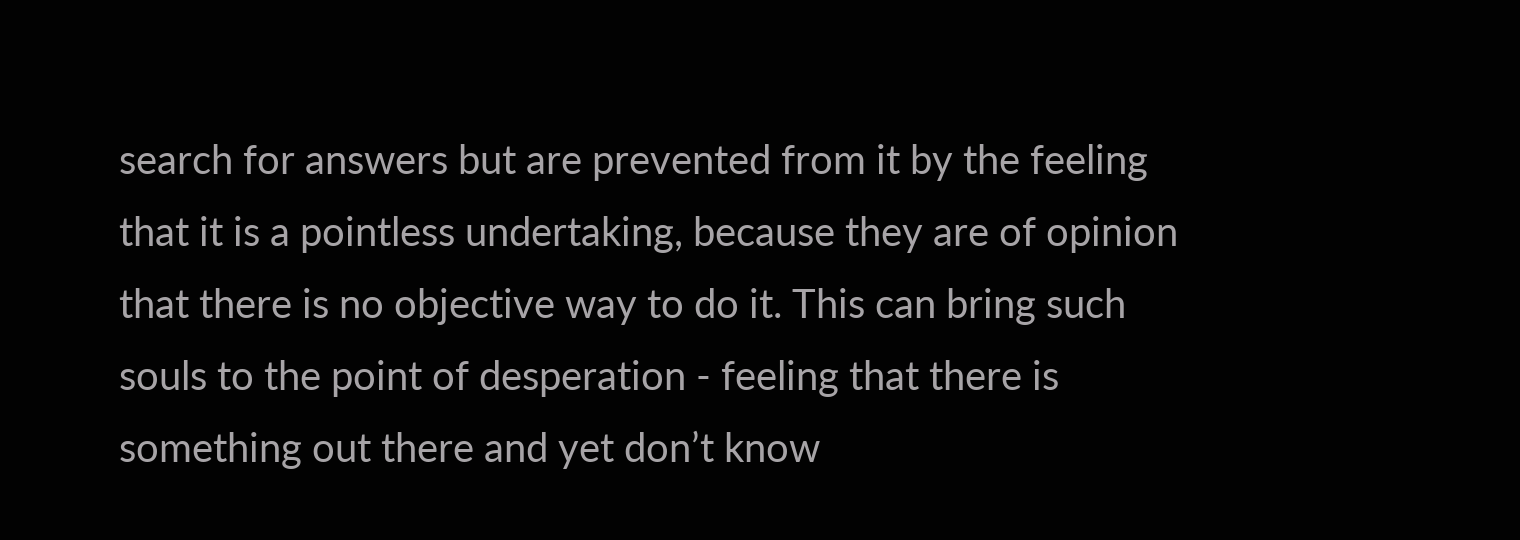search for answers but are prevented from it by the feeling that it is a pointless undertaking, because they are of opinion that there is no objective way to do it. This can bring such souls to the point of desperation - feeling that there is something out there and yet don’t know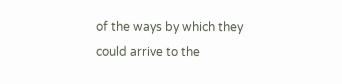of the ways by which they could arrive to the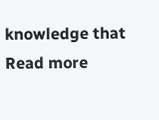knowledge that
Read more